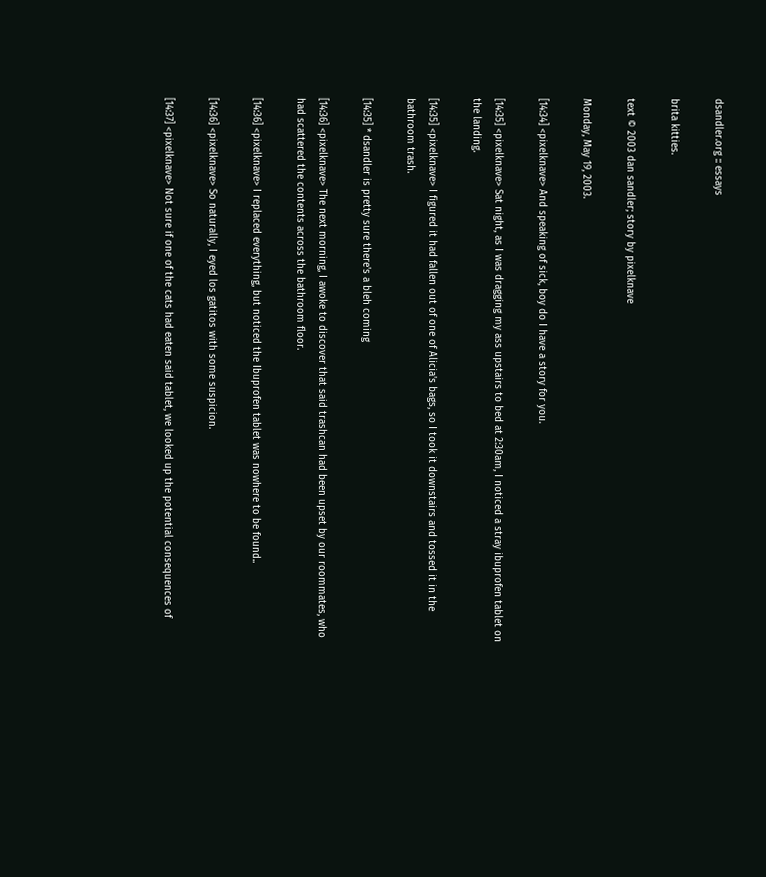dsandler.org :: essays

brita kitties.

text © 2003 dan sandler; story by pixelknave

Monday, May 19, 2003.

[14:34] <pixelknave> And speaking of sick, boy do I have a story for you.

[14:35] <pixelknave> Sat night, as I was dragging my ass upstairs to bed at 2:30am, I noticed a stray ibuprofen tablet on the landing.

[14:35] <pixelknave> I figured it had fallen out of one of Alicia's bags, so I took it downstairs and tossed it in the bathroom trash.

[14:35] * dsandler is pretty sure there's a bleh coming

[14:36] <pixelknave> The next morning, I awoke to discover that said trashcan had been upset by our roommates, who had scattered the contents across the bathroom floor.

[14:36] <pixelknave> I replaced everything, but noticed the Ibuprofen tablet was nowhere to be found..

[14:36] <pixelknave> So naturally, I eyed los gatitos with some suspicion.

[14:37] <pixelknave> Not sure if one of the cats had eaten said tablet, we looked up the potential consequences of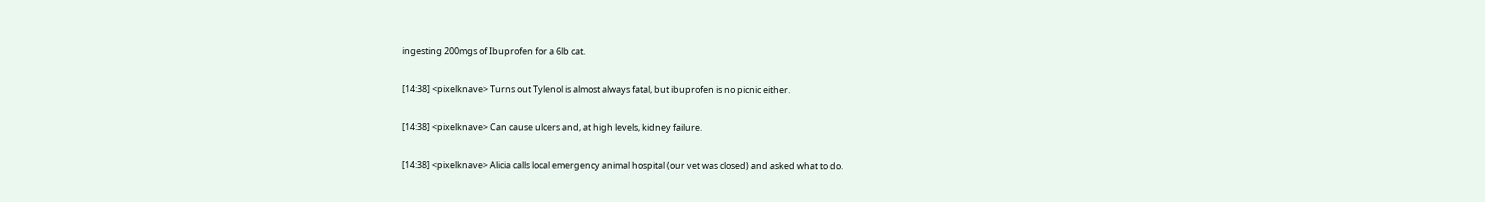ingesting 200mgs of Ibuprofen for a 6lb cat.

[14:38] <pixelknave> Turns out Tylenol is almost always fatal, but ibuprofen is no picnic either.

[14:38] <pixelknave> Can cause ulcers and, at high levels, kidney failure.

[14:38] <pixelknave> Alicia calls local emergency animal hospital (our vet was closed) and asked what to do.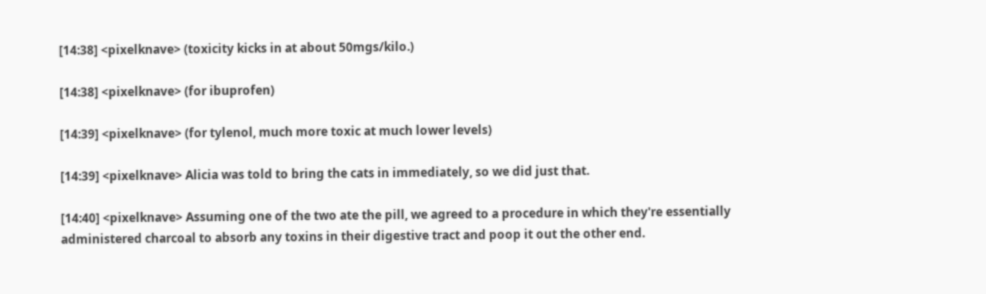[14:38] <pixelknave> (toxicity kicks in at about 50mgs/kilo.)

[14:38] <pixelknave> (for ibuprofen)

[14:39] <pixelknave> (for tylenol, much more toxic at much lower levels)

[14:39] <pixelknave> Alicia was told to bring the cats in immediately, so we did just that.

[14:40] <pixelknave> Assuming one of the two ate the pill, we agreed to a procedure in which they're essentially administered charcoal to absorb any toxins in their digestive tract and poop it out the other end.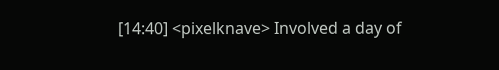[14:40] <pixelknave> Involved a day of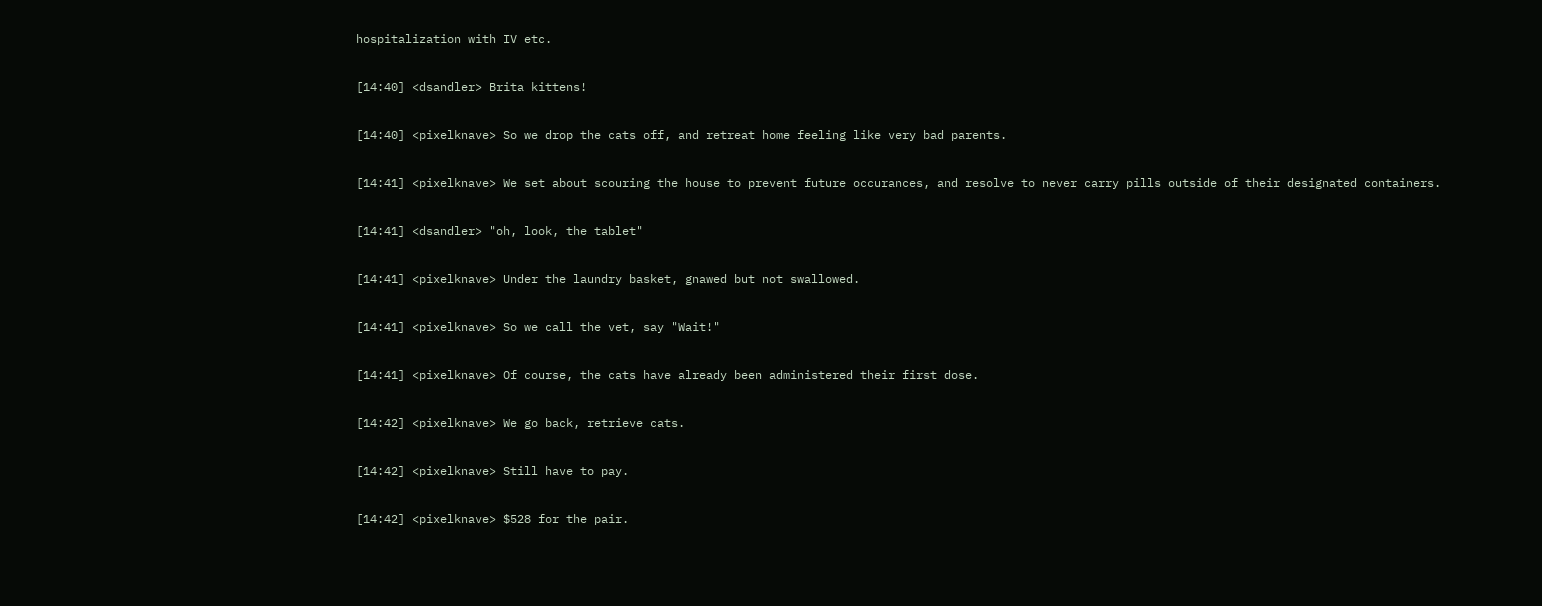hospitalization with IV etc.

[14:40] <dsandler> Brita kittens!

[14:40] <pixelknave> So we drop the cats off, and retreat home feeling like very bad parents.

[14:41] <pixelknave> We set about scouring the house to prevent future occurances, and resolve to never carry pills outside of their designated containers.

[14:41] <dsandler> "oh, look, the tablet"

[14:41] <pixelknave> Under the laundry basket, gnawed but not swallowed.

[14:41] <pixelknave> So we call the vet, say "Wait!"

[14:41] <pixelknave> Of course, the cats have already been administered their first dose.

[14:42] <pixelknave> We go back, retrieve cats.

[14:42] <pixelknave> Still have to pay.

[14:42] <pixelknave> $528 for the pair.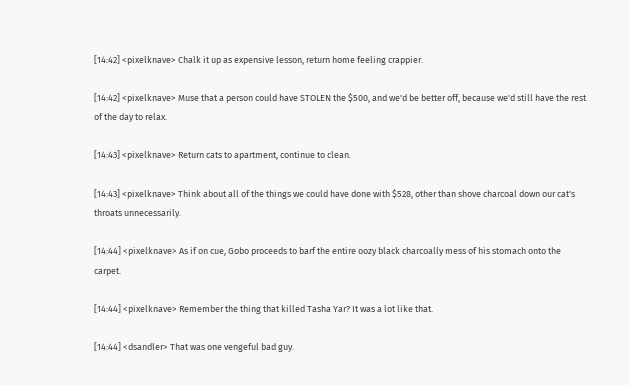[14:42] <pixelknave> Chalk it up as expensive lesson, return home feeling crappier.

[14:42] <pixelknave> Muse that a person could have STOLEN the $500, and we'd be better off, because we'd still have the rest of the day to relax.

[14:43] <pixelknave> Return cats to apartment, continue to clean.

[14:43] <pixelknave> Think about all of the things we could have done with $528, other than shove charcoal down our cat's throats unnecessarily.

[14:44] <pixelknave> As if on cue, Gobo proceeds to barf the entire oozy black charcoally mess of his stomach onto the carpet.

[14:44] <pixelknave> Remember the thing that killed Tasha Yar? It was a lot like that.

[14:44] <dsandler> That was one vengeful bad guy.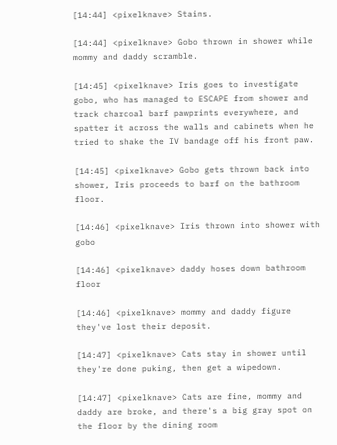[14:44] <pixelknave> Stains.

[14:44] <pixelknave> Gobo thrown in shower while mommy and daddy scramble.

[14:45] <pixelknave> Iris goes to investigate gobo, who has managed to ESCAPE from shower and track charcoal barf pawprints everywhere, and spatter it across the walls and cabinets when he tried to shake the IV bandage off his front paw.

[14:45] <pixelknave> Gobo gets thrown back into shower, Iris proceeds to barf on the bathroom floor.

[14:46] <pixelknave> Iris thrown into shower with gobo

[14:46] <pixelknave> daddy hoses down bathroom floor

[14:46] <pixelknave> mommy and daddy figure they've lost their deposit.

[14:47] <pixelknave> Cats stay in shower until they're done puking, then get a wipedown.

[14:47] <pixelknave> Cats are fine, mommy and daddy are broke, and there's a big gray spot on the floor by the dining room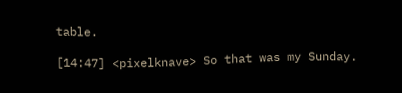table.

[14:47] <pixelknave> So that was my Sunday.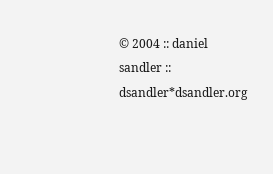© 2004 :: daniel sandler :: dsandler*dsandler.org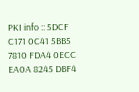PKI info :: 5DCF C171 0C41 5BB5 7810 FDA4 0ECC EA0A 8245 DBF4